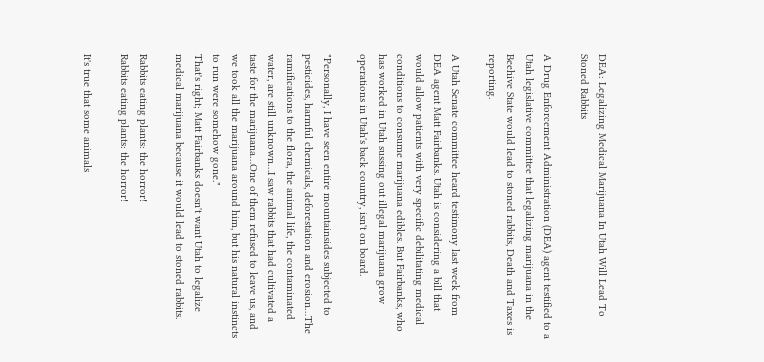DEA: Legalizing Medical Marijuana In Utah Will Lead To Stoned Rabbits

A Drug Enforcement Administration (DEA) agent testified to a Utah legislative committee that legalizing marijuana in the Beehive State would lead to stoned rabbits, Death and Taxes is reporting.

A Utah Senate committee heard testimony last week from DEA agent Matt Fairbanks. Utah is considering a bill that would allow patients with very specific debilitating medical conditions to consume marijuana edibles. But Fairbanks, who has worked in Utah sussing out illegal marijuana grow operations in Utah's back country, isn't on board.

"Personally, I have seen entire mountainsides subjected to pesticides, harmful chemicals, deforestation and erosion…The ramifications to the flora, the animal life, the contaminated water, are still unknown…I saw rabbits that had cultivated a taste for the marijuana…One of them refused to leave us, and we took all the marijuana around him, but his natural instincts to run were somehow gone."
That's right; Matt Fairbanks doesn't want Utah to legalize medical marijuana because it would lead to stoned rabbits.

Rabbits eating plants: the horror!
Rabbits eating plants: the horror!

It's true that some animals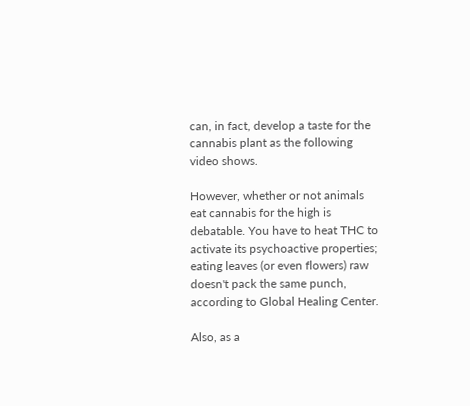can, in fact, develop a taste for the cannabis plant as the following video shows.

However, whether or not animals eat cannabis for the high is debatable. You have to heat THC to activate its psychoactive properties; eating leaves (or even flowers) raw doesn't pack the same punch, according to Global Healing Center.

Also, as a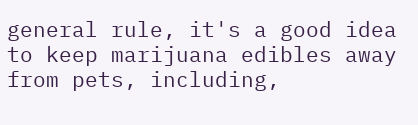general rule, it's a good idea to keep marijuana edibles away from pets, including,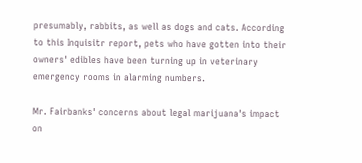presumably, rabbits, as well as dogs and cats. According to this Inquisitr report, pets who have gotten into their owners' edibles have been turning up in veterinary emergency rooms in alarming numbers.

Mr. Fairbanks' concerns about legal marijuana's impact on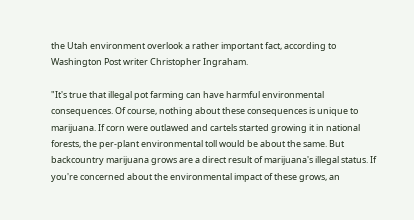the Utah environment overlook a rather important fact, according to Washington Post writer Christopher Ingraham.

"It's true that illegal pot farming can have harmful environmental consequences. Of course, nothing about these consequences is unique to marijuana. If corn were outlawed and cartels started growing it in national forests, the per-plant environmental toll would be about the same. But backcountry marijuana grows are a direct result of marijuana's illegal status. If you're concerned about the environmental impact of these grows, an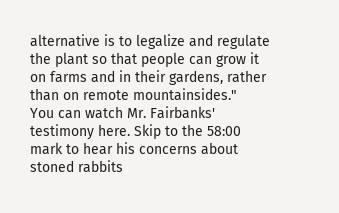alternative is to legalize and regulate the plant so that people can grow it on farms and in their gardens, rather than on remote mountainsides."
You can watch Mr. Fairbanks' testimony here. Skip to the 58:00 mark to hear his concerns about stoned rabbits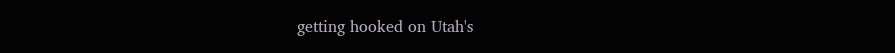getting hooked on Utah's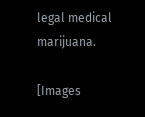legal medical marijuana.

[Images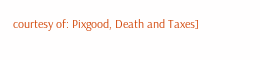courtesy of: Pixgood, Death and Taxes]